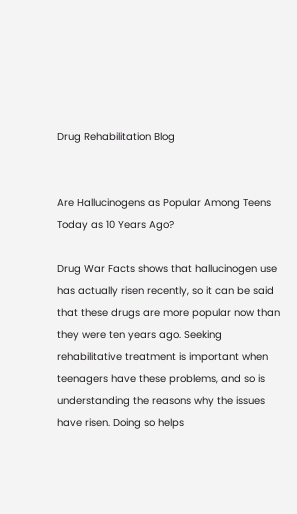Drug Rehabilitation Blog


Are Hallucinogens as Popular Among Teens Today as 10 Years Ago?

Drug War Facts shows that hallucinogen use has actually risen recently, so it can be said that these drugs are more popular now than they were ten years ago. Seeking rehabilitative treatment is important when teenagers have these problems, and so is understanding the reasons why the issues have risen. Doing so helps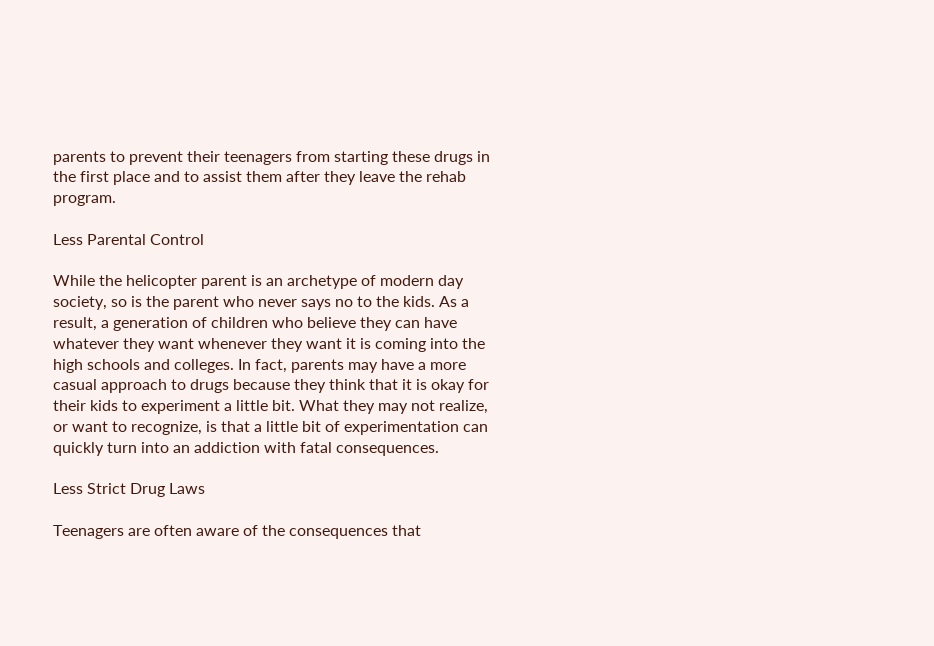parents to prevent their teenagers from starting these drugs in the first place and to assist them after they leave the rehab program.

Less Parental Control

While the helicopter parent is an archetype of modern day society, so is the parent who never says no to the kids. As a result, a generation of children who believe they can have whatever they want whenever they want it is coming into the high schools and colleges. In fact, parents may have a more casual approach to drugs because they think that it is okay for their kids to experiment a little bit. What they may not realize, or want to recognize, is that a little bit of experimentation can quickly turn into an addiction with fatal consequences.

Less Strict Drug Laws

Teenagers are often aware of the consequences that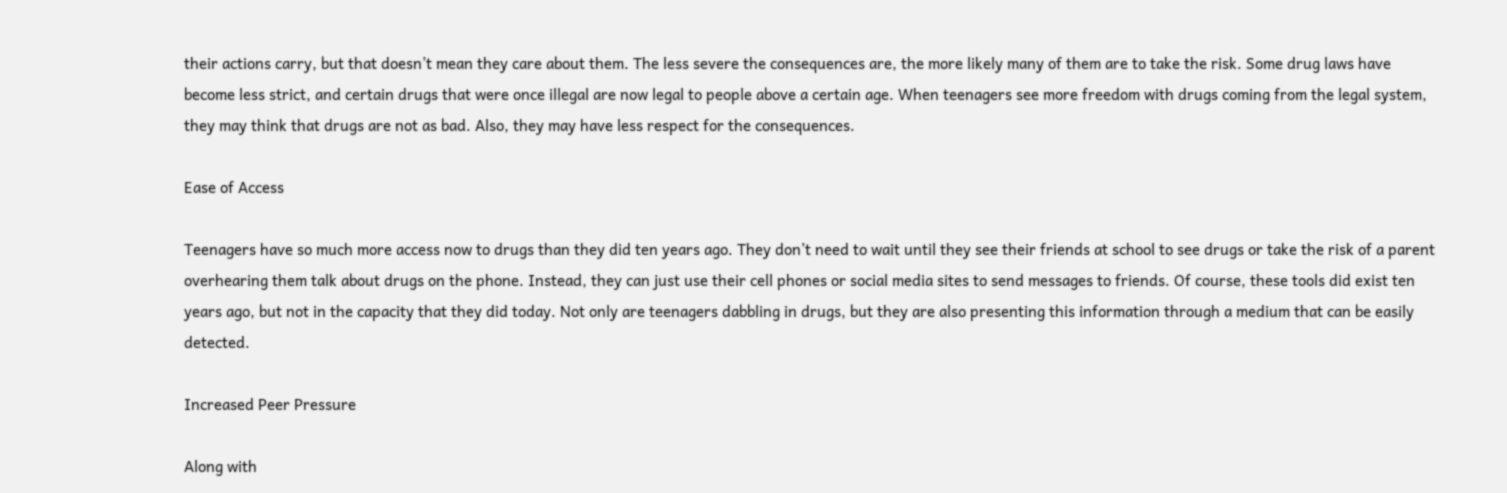their actions carry, but that doesn’t mean they care about them. The less severe the consequences are, the more likely many of them are to take the risk. Some drug laws have become less strict, and certain drugs that were once illegal are now legal to people above a certain age. When teenagers see more freedom with drugs coming from the legal system, they may think that drugs are not as bad. Also, they may have less respect for the consequences.

Ease of Access

Teenagers have so much more access now to drugs than they did ten years ago. They don’t need to wait until they see their friends at school to see drugs or take the risk of a parent overhearing them talk about drugs on the phone. Instead, they can just use their cell phones or social media sites to send messages to friends. Of course, these tools did exist ten years ago, but not in the capacity that they did today. Not only are teenagers dabbling in drugs, but they are also presenting this information through a medium that can be easily detected.

Increased Peer Pressure

Along with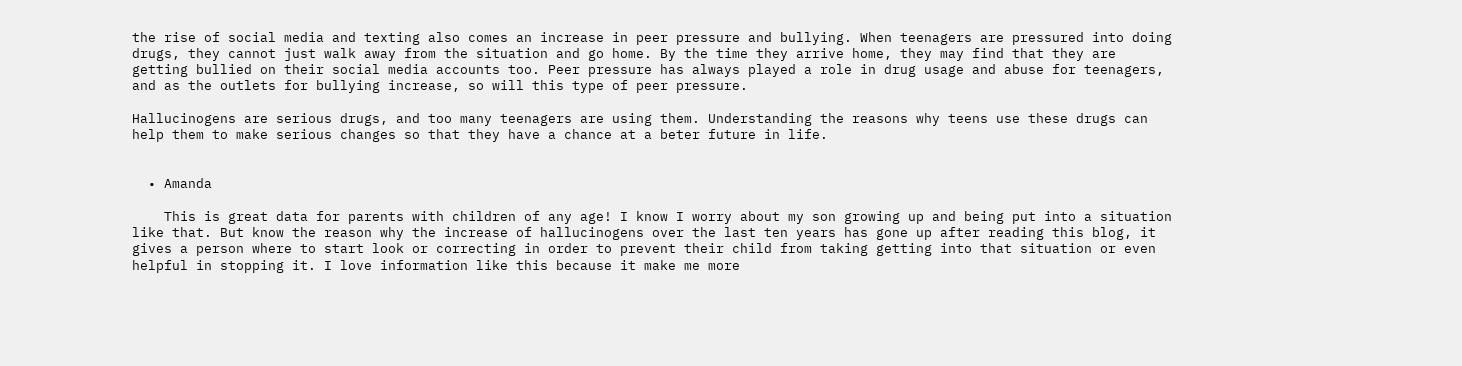the rise of social media and texting also comes an increase in peer pressure and bullying. When teenagers are pressured into doing drugs, they cannot just walk away from the situation and go home. By the time they arrive home, they may find that they are getting bullied on their social media accounts too. Peer pressure has always played a role in drug usage and abuse for teenagers, and as the outlets for bullying increase, so will this type of peer pressure.

Hallucinogens are serious drugs, and too many teenagers are using them. Understanding the reasons why teens use these drugs can help them to make serious changes so that they have a chance at a beter future in life.


  • Amanda

    This is great data for parents with children of any age! I know I worry about my son growing up and being put into a situation like that. But know the reason why the increase of hallucinogens over the last ten years has gone up after reading this blog, it gives a person where to start look or correcting in order to prevent their child from taking getting into that situation or even helpful in stopping it. I love information like this because it make me more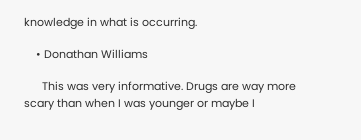knowledge in what is occurring.

    • Donathan Williams

      This was very informative. Drugs are way more scary than when I was younger or maybe I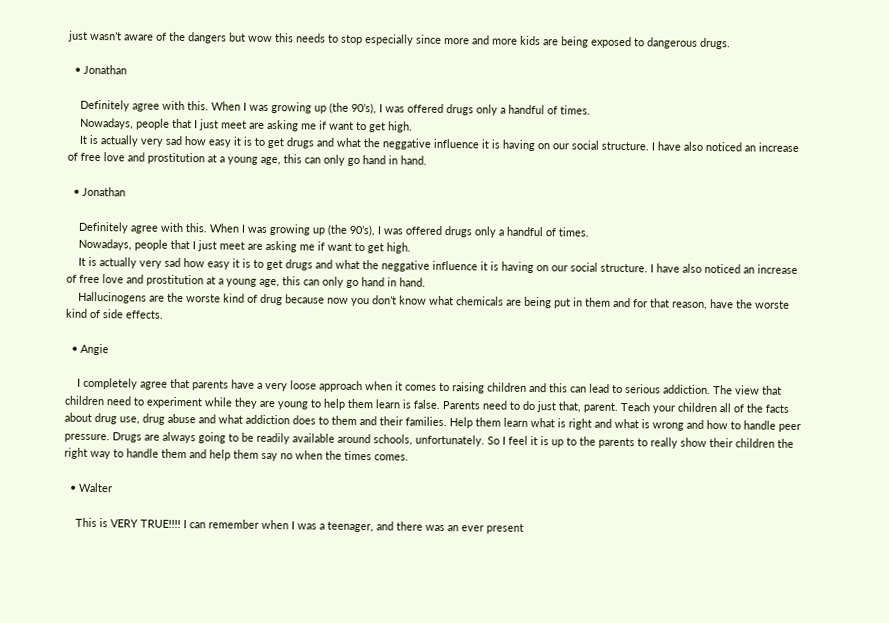just wasn’t aware of the dangers but wow this needs to stop especially since more and more kids are being exposed to dangerous drugs.

  • Jonathan

    Definitely agree with this. When I was growing up (the 90’s), I was offered drugs only a handful of times.
    Nowadays, people that I just meet are asking me if want to get high.
    It is actually very sad how easy it is to get drugs and what the neggative influence it is having on our social structure. I have also noticed an increase of free love and prostitution at a young age, this can only go hand in hand.

  • Jonathan

    Definitely agree with this. When I was growing up (the 90’s), I was offered drugs only a handful of times.
    Nowadays, people that I just meet are asking me if want to get high.
    It is actually very sad how easy it is to get drugs and what the neggative influence it is having on our social structure. I have also noticed an increase of free love and prostitution at a young age, this can only go hand in hand.
    Hallucinogens are the worste kind of drug because now you don’t know what chemicals are being put in them and for that reason, have the worste kind of side effects.

  • Angie

    I completely agree that parents have a very loose approach when it comes to raising children and this can lead to serious addiction. The view that children need to experiment while they are young to help them learn is false. Parents need to do just that, parent. Teach your children all of the facts about drug use, drug abuse and what addiction does to them and their families. Help them learn what is right and what is wrong and how to handle peer pressure. Drugs are always going to be readily available around schools, unfortunately. So I feel it is up to the parents to really show their children the right way to handle them and help them say no when the times comes.

  • Walter

    This is VERY TRUE!!!! I can remember when I was a teenager, and there was an ever present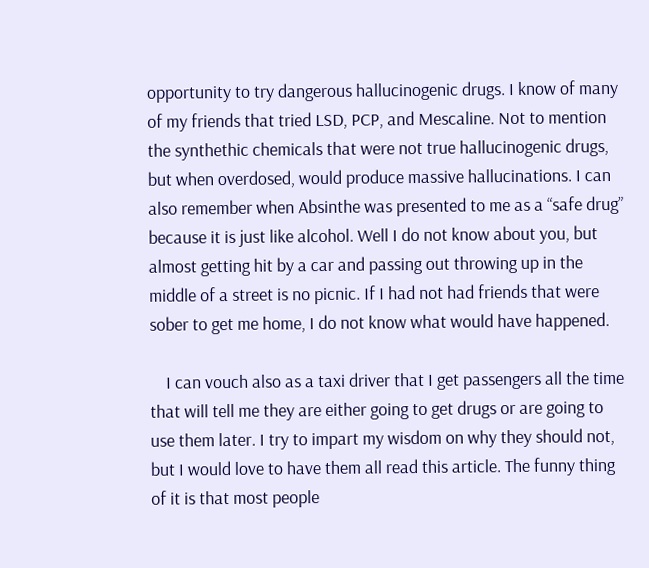opportunity to try dangerous hallucinogenic drugs. I know of many of my friends that tried LSD, PCP, and Mescaline. Not to mention the synthethic chemicals that were not true hallucinogenic drugs, but when overdosed, would produce massive hallucinations. I can also remember when Absinthe was presented to me as a “safe drug” because it is just like alcohol. Well I do not know about you, but almost getting hit by a car and passing out throwing up in the middle of a street is no picnic. If I had not had friends that were sober to get me home, I do not know what would have happened.

    I can vouch also as a taxi driver that I get passengers all the time that will tell me they are either going to get drugs or are going to use them later. I try to impart my wisdom on why they should not, but I would love to have them all read this article. The funny thing of it is that most people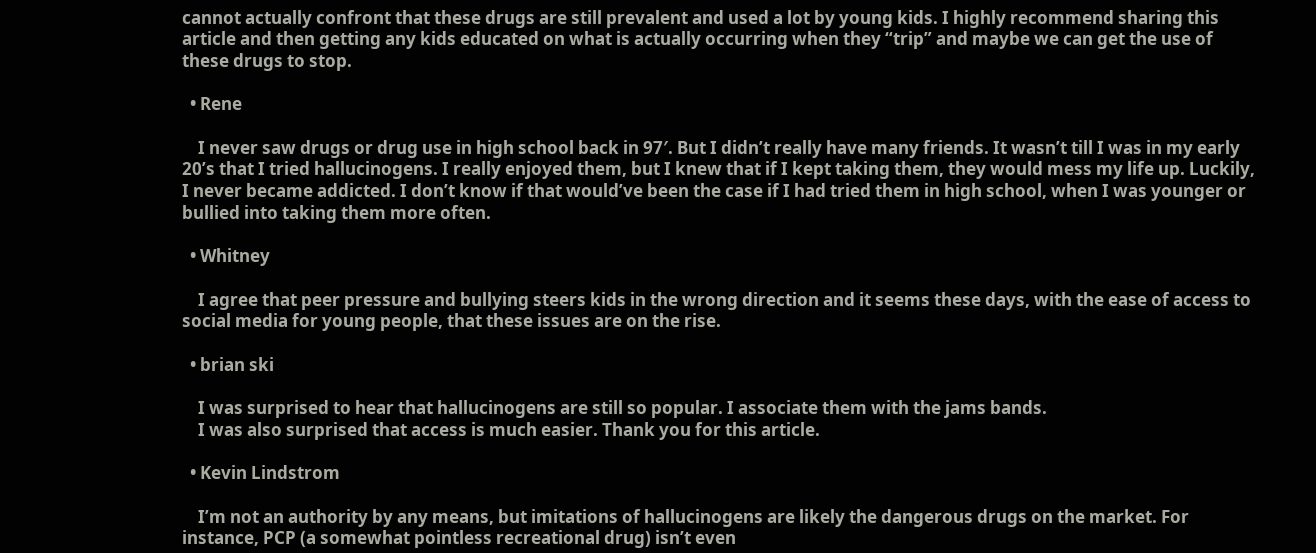cannot actually confront that these drugs are still prevalent and used a lot by young kids. I highly recommend sharing this article and then getting any kids educated on what is actually occurring when they “trip” and maybe we can get the use of these drugs to stop.

  • Rene

    I never saw drugs or drug use in high school back in 97′. But I didn’t really have many friends. It wasn’t till I was in my early 20’s that I tried hallucinogens. I really enjoyed them, but I knew that if I kept taking them, they would mess my life up. Luckily, I never became addicted. I don’t know if that would’ve been the case if I had tried them in high school, when I was younger or bullied into taking them more often.

  • Whitney

    I agree that peer pressure and bullying steers kids in the wrong direction and it seems these days, with the ease of access to social media for young people, that these issues are on the rise.

  • brian ski

    I was surprised to hear that hallucinogens are still so popular. I associate them with the jams bands.
    I was also surprised that access is much easier. Thank you for this article.

  • Kevin Lindstrom

    I’m not an authority by any means, but imitations of hallucinogens are likely the dangerous drugs on the market. For instance, PCP (a somewhat pointless recreational drug) isn’t even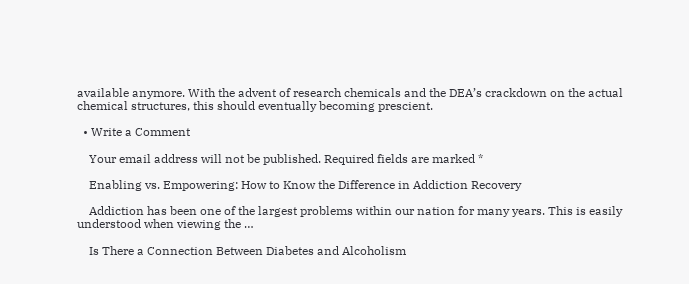available anymore. With the advent of research chemicals and the DEA’s crackdown on the actual chemical structures, this should eventually becoming prescient.

  • Write a Comment

    Your email address will not be published. Required fields are marked *

    Enabling vs. Empowering: How to Know the Difference in Addiction Recovery

    Addiction has been one of the largest problems within our nation for many years. This is easily understood when viewing the …

    Is There a Connection Between Diabetes and Alcoholism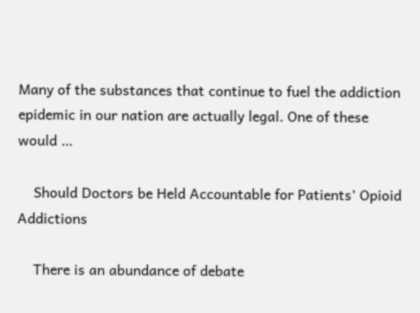Many of the substances that continue to fuel the addiction epidemic in our nation are actually legal. One of these would …

    Should Doctors be Held Accountable for Patients’ Opioid Addictions

    There is an abundance of debate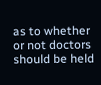as to whether or not doctors should be held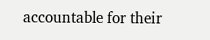accountable for their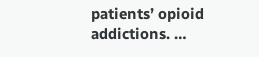patients’ opioid addictions. …